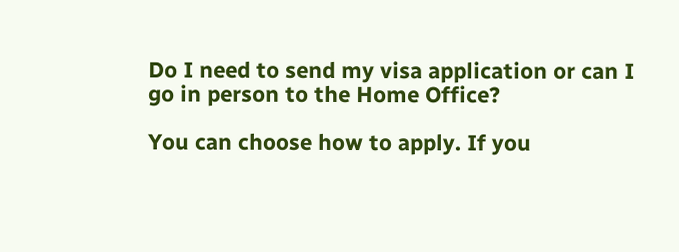Do I need to send my visa application or can I go in person to the Home Office?

You can choose how to apply. If you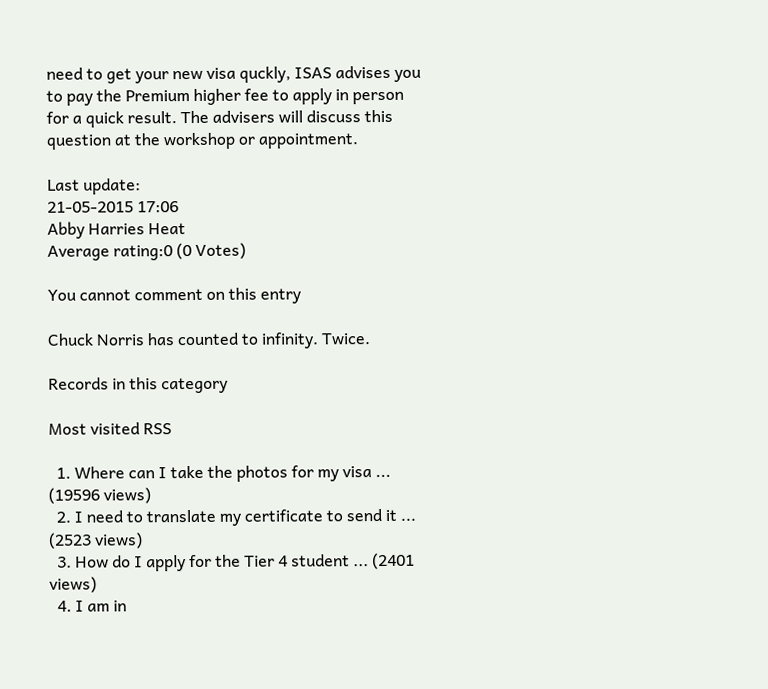need to get your new visa quckly, ISAS advises you to pay the Premium higher fee to apply in person for a quick result. The advisers will discuss this question at the workshop or appointment.

Last update:
21-05-2015 17:06
Abby Harries Heat
Average rating:0 (0 Votes)

You cannot comment on this entry

Chuck Norris has counted to infinity. Twice.

Records in this category

Most visited RSS

  1. Where can I take the photos for my visa ... (19596 views)
  2. I need to translate my certificate to send it ... (2523 views)
  3. How do I apply for the Tier 4 student ... (2401 views)
  4. I am in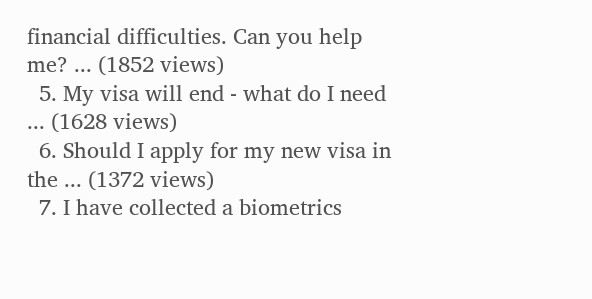financial difficulties. Can you help me? ... (1852 views)
  5. My visa will end - what do I need ... (1628 views)
  6. Should I apply for my new visa in the ... (1372 views)
  7. I have collected a biometrics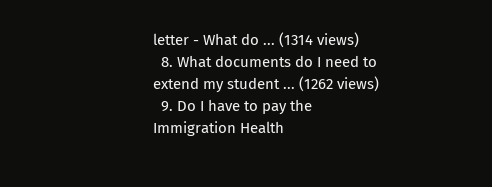letter - What do ... (1314 views)
  8. What documents do I need to extend my student ... (1262 views)
  9. Do I have to pay the Immigration Health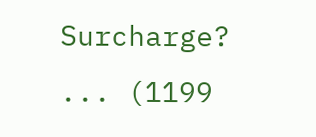Surcharge? ... (1199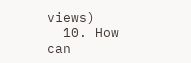views)
  10. How can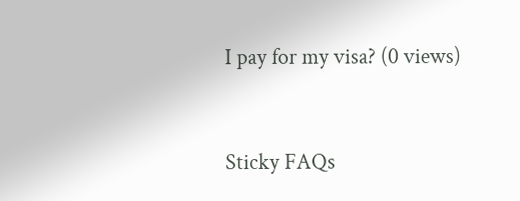I pay for my visa? (0 views)


Sticky FAQs